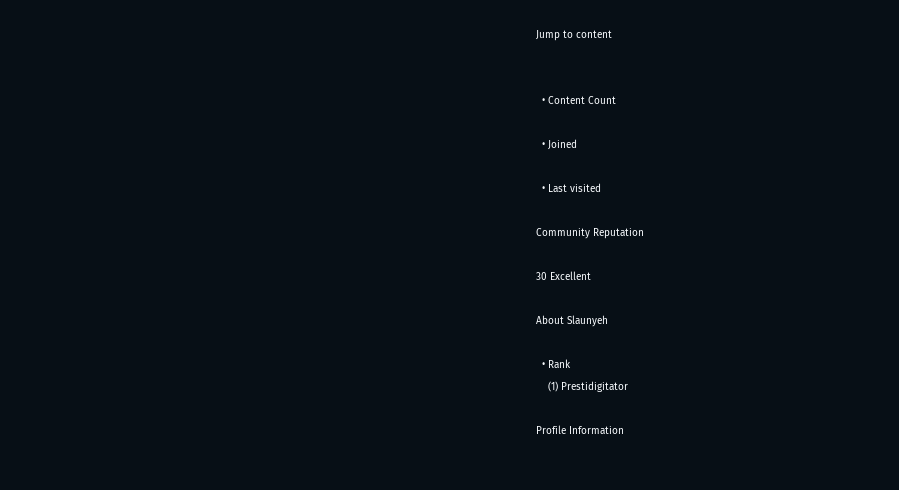Jump to content


  • Content Count

  • Joined

  • Last visited

Community Reputation

30 Excellent

About Slaunyeh

  • Rank
    (1) Prestidigitator

Profile Information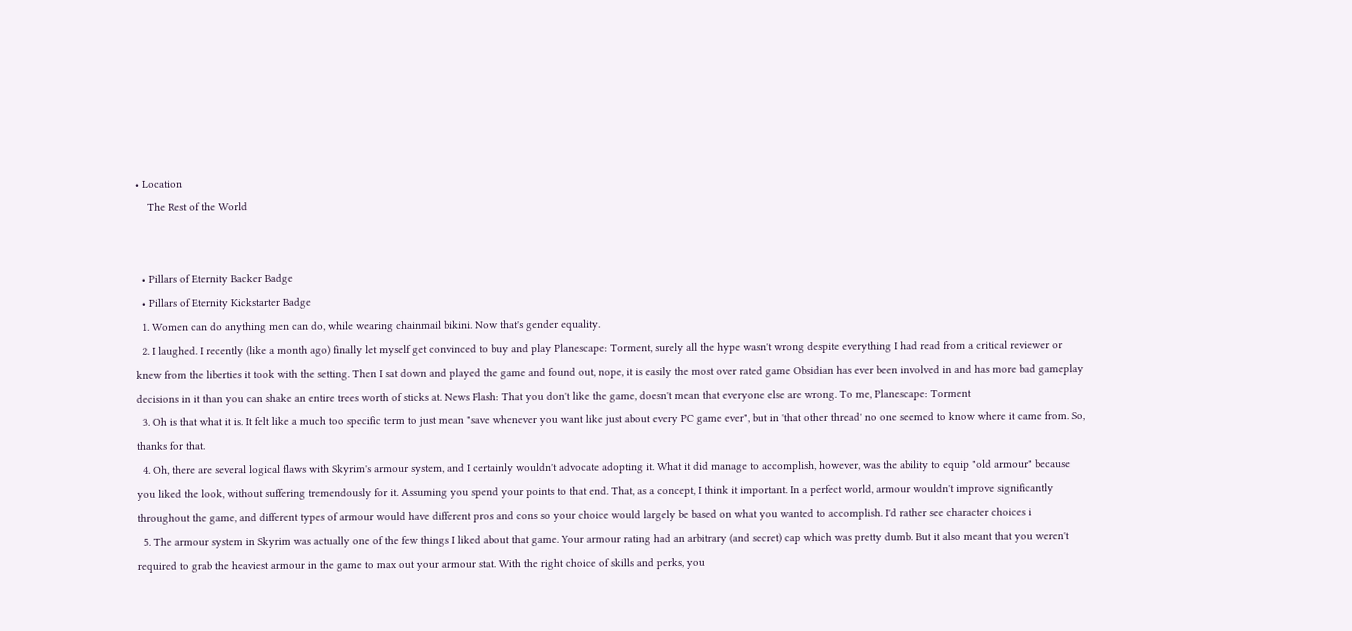• Location
    The Rest of the World


  • Pillars of Eternity Backer Badge
  • Pillars of Eternity Kickstarter Badge
  1. Women can do anything men can do, while wearing chainmail bikini. Now that's gender equality.
  2. I laughed. I recently (like a month ago) finally let myself get convinced to buy and play Planescape: Torment, surely all the hype wasn't wrong despite everything I had read from a critical reviewer or knew from the liberties it took with the setting. Then I sat down and played the game and found out, nope, it is easily the most over rated game Obsidian has ever been involved in and has more bad gameplay decisions in it than you can shake an entire trees worth of sticks at. News Flash: That you don't like the game, doesn't mean that everyone else are wrong. To me, Planescape: Torment
  3. Oh is that what it is. It felt like a much too specific term to just mean "save whenever you want like just about every PC game ever", but in 'that other thread' no one seemed to know where it came from. So, thanks for that.
  4. Oh, there are several logical flaws with Skyrim's armour system, and I certainly wouldn't advocate adopting it. What it did manage to accomplish, however, was the ability to equip "old armour" because you liked the look, without suffering tremendously for it. Assuming you spend your points to that end. That, as a concept, I think it important. In a perfect world, armour wouldn't improve significantly throughout the game, and different types of armour would have different pros and cons so your choice would largely be based on what you wanted to accomplish. I'd rather see character choices i
  5. The armour system in Skyrim was actually one of the few things I liked about that game. Your armour rating had an arbitrary (and secret) cap which was pretty dumb. But it also meant that you weren't required to grab the heaviest armour in the game to max out your armour stat. With the right choice of skills and perks, you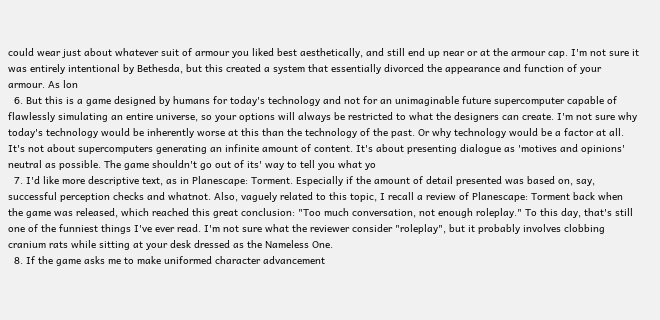could wear just about whatever suit of armour you liked best aesthetically, and still end up near or at the armour cap. I'm not sure it was entirely intentional by Bethesda, but this created a system that essentially divorced the appearance and function of your armour. As lon
  6. But this is a game designed by humans for today's technology and not for an unimaginable future supercomputer capable of flawlessly simulating an entire universe, so your options will always be restricted to what the designers can create. I'm not sure why today's technology would be inherently worse at this than the technology of the past. Or why technology would be a factor at all. It's not about supercomputers generating an infinite amount of content. It's about presenting dialogue as 'motives and opinions' neutral as possible. The game shouldn't go out of its' way to tell you what yo
  7. I'd like more descriptive text, as in Planescape: Torment. Especially if the amount of detail presented was based on, say, successful perception checks and whatnot. Also, vaguely related to this topic, I recall a review of Planescape: Torment back when the game was released, which reached this great conclusion: "Too much conversation, not enough roleplay." To this day, that's still one of the funniest things I've ever read. I'm not sure what the reviewer consider "roleplay", but it probably involves clobbing cranium rats while sitting at your desk dressed as the Nameless One.
  8. If the game asks me to make uniformed character advancement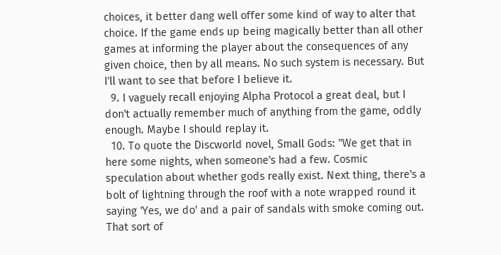choices, it better dang well offer some kind of way to alter that choice. If the game ends up being magically better than all other games at informing the player about the consequences of any given choice, then by all means. No such system is necessary. But I'll want to see that before I believe it.
  9. I vaguely recall enjoying Alpha Protocol a great deal, but I don't actually remember much of anything from the game, oddly enough. Maybe I should replay it.
  10. To quote the Discworld novel, Small Gods: "We get that in here some nights, when someone's had a few. Cosmic speculation about whether gods really exist. Next thing, there's a bolt of lightning through the roof with a note wrapped round it saying 'Yes, we do' and a pair of sandals with smoke coming out. That sort of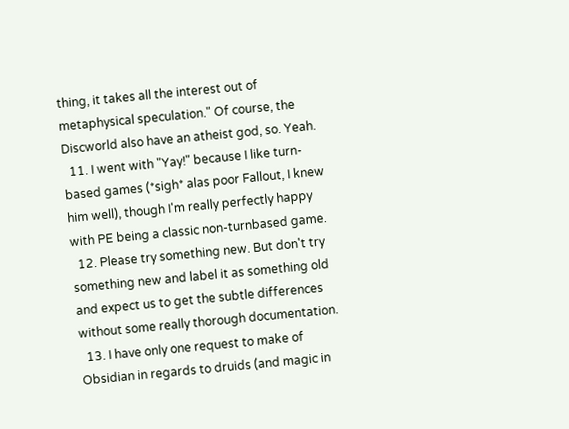thing, it takes all the interest out of metaphysical speculation." Of course, the Discworld also have an atheist god, so. Yeah.
  11. I went with "Yay!" because I like turn-based games (*sigh* alas poor Fallout, I knew him well), though I'm really perfectly happy with PE being a classic non-turnbased game.
  12. Please try something new. But don't try something new and label it as something old and expect us to get the subtle differences without some really thorough documentation.
  13. I have only one request to make of Obsidian in regards to druids (and magic in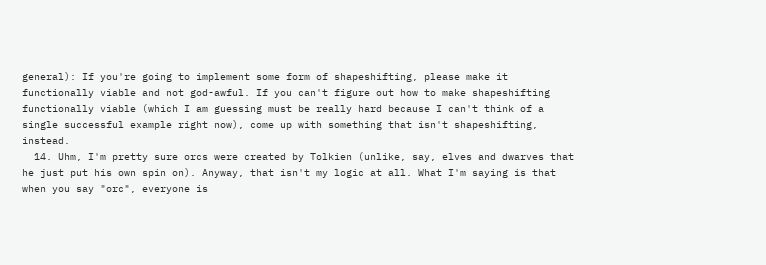general): If you're going to implement some form of shapeshifting, please make it functionally viable and not god-awful. If you can't figure out how to make shapeshifting functionally viable (which I am guessing must be really hard because I can't think of a single successful example right now), come up with something that isn't shapeshifting, instead.
  14. Uhm, I'm pretty sure orcs were created by Tolkien (unlike, say, elves and dwarves that he just put his own spin on). Anyway, that isn't my logic at all. What I'm saying is that when you say "orc", everyone is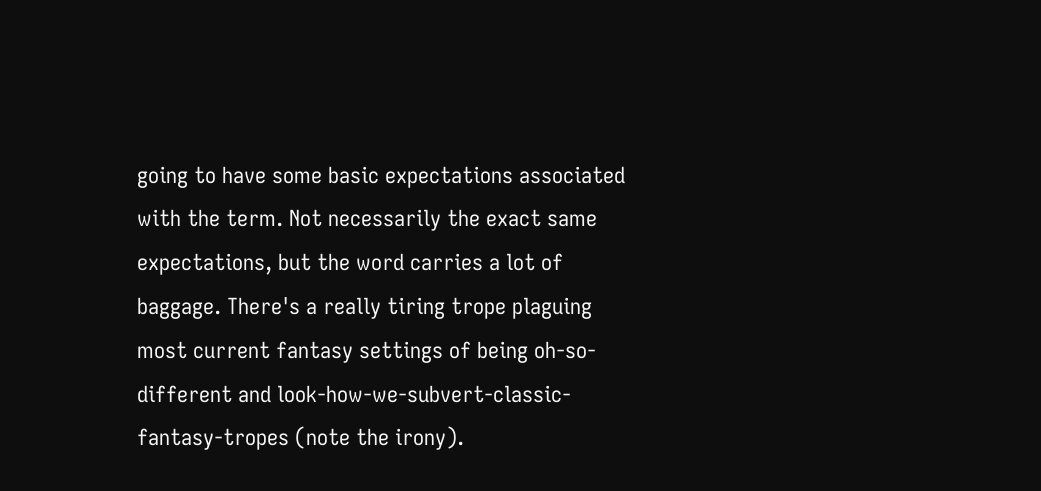going to have some basic expectations associated with the term. Not necessarily the exact same expectations, but the word carries a lot of baggage. There's a really tiring trope plaguing most current fantasy settings of being oh-so-different and look-how-we-subvert-classic-fantasy-tropes (note the irony).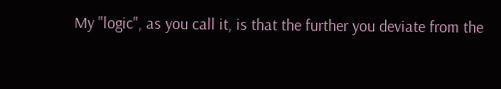My "logic", as you call it, is that the further you deviate from the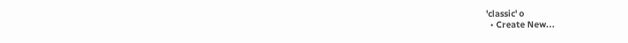'classic' o
  • Create New...